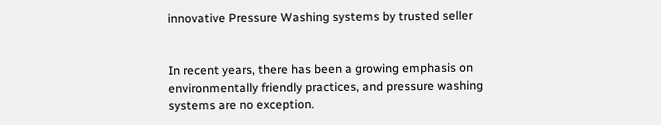innovative Pressure Washing systems by trusted seller


In recent years, there has been a growing emphasis on environmentally friendly practices, and pressure washing systems are no exception.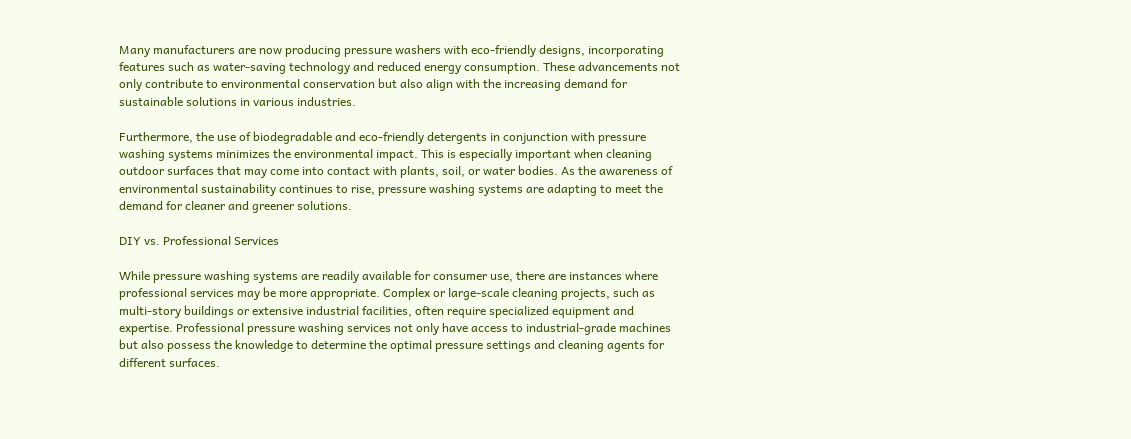Many manufacturers are now producing pressure washers with eco-friendly designs, incorporating features such as water-saving technology and reduced energy consumption. These advancements not only contribute to environmental conservation but also align with the increasing demand for sustainable solutions in various industries.

Furthermore, the use of biodegradable and eco-friendly detergents in conjunction with pressure washing systems minimizes the environmental impact. This is especially important when cleaning outdoor surfaces that may come into contact with plants, soil, or water bodies. As the awareness of environmental sustainability continues to rise, pressure washing systems are adapting to meet the demand for cleaner and greener solutions.

DIY vs. Professional Services

While pressure washing systems are readily available for consumer use, there are instances where professional services may be more appropriate. Complex or large-scale cleaning projects, such as multi-story buildings or extensive industrial facilities, often require specialized equipment and expertise. Professional pressure washing services not only have access to industrial-grade machines but also possess the knowledge to determine the optimal pressure settings and cleaning agents for different surfaces.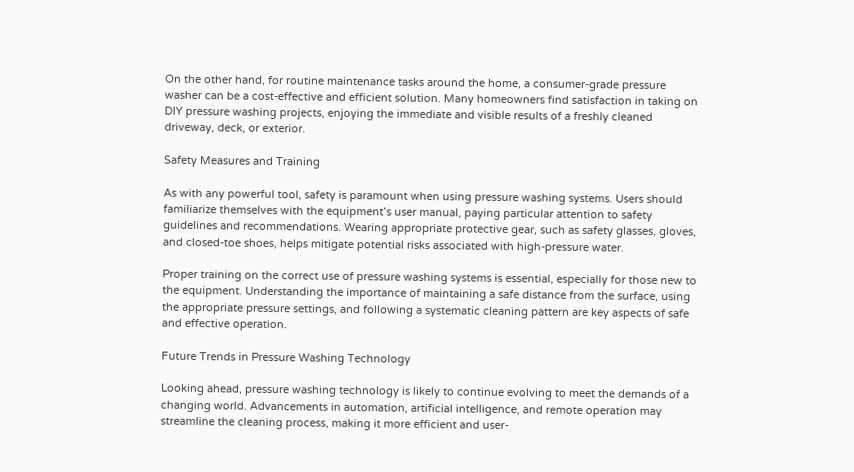On the other hand, for routine maintenance tasks around the home, a consumer-grade pressure washer can be a cost-effective and efficient solution. Many homeowners find satisfaction in taking on DIY pressure washing projects, enjoying the immediate and visible results of a freshly cleaned driveway, deck, or exterior.

Safety Measures and Training

As with any powerful tool, safety is paramount when using pressure washing systems. Users should familiarize themselves with the equipment’s user manual, paying particular attention to safety guidelines and recommendations. Wearing appropriate protective gear, such as safety glasses, gloves, and closed-toe shoes, helps mitigate potential risks associated with high-pressure water.

Proper training on the correct use of pressure washing systems is essential, especially for those new to the equipment. Understanding the importance of maintaining a safe distance from the surface, using the appropriate pressure settings, and following a systematic cleaning pattern are key aspects of safe and effective operation.

Future Trends in Pressure Washing Technology

Looking ahead, pressure washing technology is likely to continue evolving to meet the demands of a changing world. Advancements in automation, artificial intelligence, and remote operation may streamline the cleaning process, making it more efficient and user-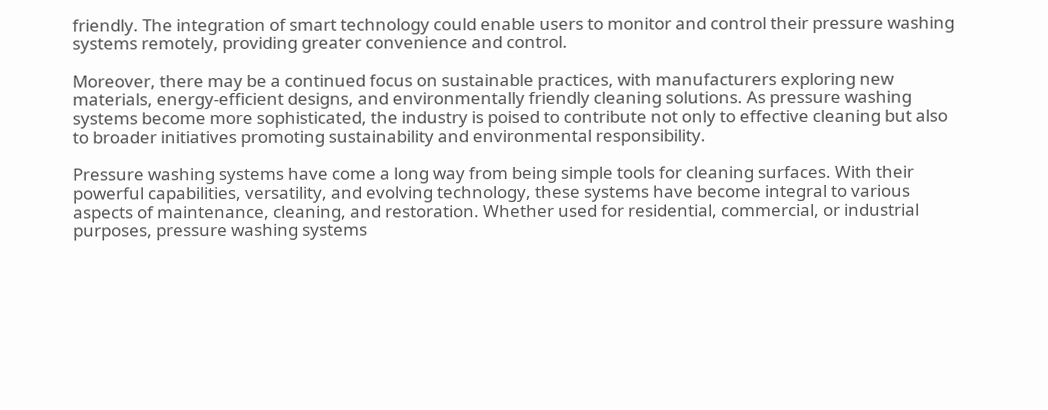friendly. The integration of smart technology could enable users to monitor and control their pressure washing systems remotely, providing greater convenience and control.

Moreover, there may be a continued focus on sustainable practices, with manufacturers exploring new materials, energy-efficient designs, and environmentally friendly cleaning solutions. As pressure washing systems become more sophisticated, the industry is poised to contribute not only to effective cleaning but also to broader initiatives promoting sustainability and environmental responsibility.

Pressure washing systems have come a long way from being simple tools for cleaning surfaces. With their powerful capabilities, versatility, and evolving technology, these systems have become integral to various aspects of maintenance, cleaning, and restoration. Whether used for residential, commercial, or industrial purposes, pressure washing systems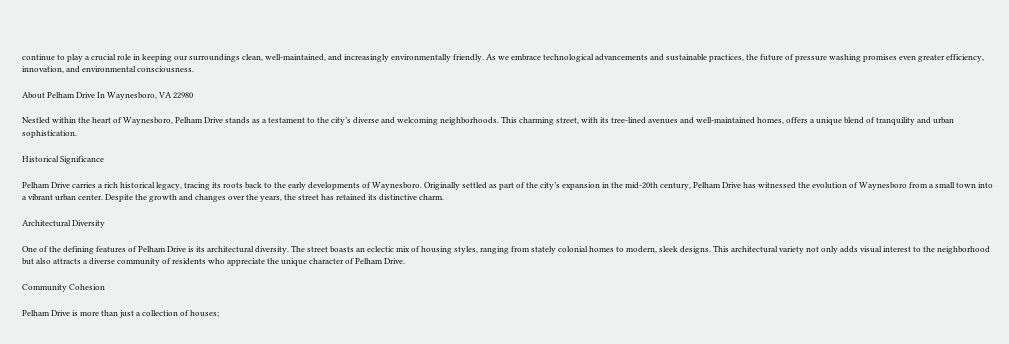continue to play a crucial role in keeping our surroundings clean, well-maintained, and increasingly environmentally friendly. As we embrace technological advancements and sustainable practices, the future of pressure washing promises even greater efficiency, innovation, and environmental consciousness.

About Pelham Drive In Waynesboro, VA 22980

Nestled within the heart of Waynesboro, Pelham Drive stands as a testament to the city’s diverse and welcoming neighborhoods. This charming street, with its tree-lined avenues and well-maintained homes, offers a unique blend of tranquility and urban sophistication.

Historical Significance

Pelham Drive carries a rich historical legacy, tracing its roots back to the early developments of Waynesboro. Originally settled as part of the city’s expansion in the mid-20th century, Pelham Drive has witnessed the evolution of Waynesboro from a small town into a vibrant urban center. Despite the growth and changes over the years, the street has retained its distinctive charm.

Architectural Diversity

One of the defining features of Pelham Drive is its architectural diversity. The street boasts an eclectic mix of housing styles, ranging from stately colonial homes to modern, sleek designs. This architectural variety not only adds visual interest to the neighborhood but also attracts a diverse community of residents who appreciate the unique character of Pelham Drive.

Community Cohesion

Pelham Drive is more than just a collection of houses;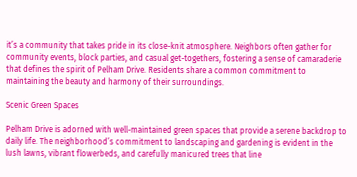it’s a community that takes pride in its close-knit atmosphere. Neighbors often gather for community events, block parties, and casual get-togethers, fostering a sense of camaraderie that defines the spirit of Pelham Drive. Residents share a common commitment to maintaining the beauty and harmony of their surroundings.

Scenic Green Spaces

Pelham Drive is adorned with well-maintained green spaces that provide a serene backdrop to daily life. The neighborhood’s commitment to landscaping and gardening is evident in the lush lawns, vibrant flowerbeds, and carefully manicured trees that line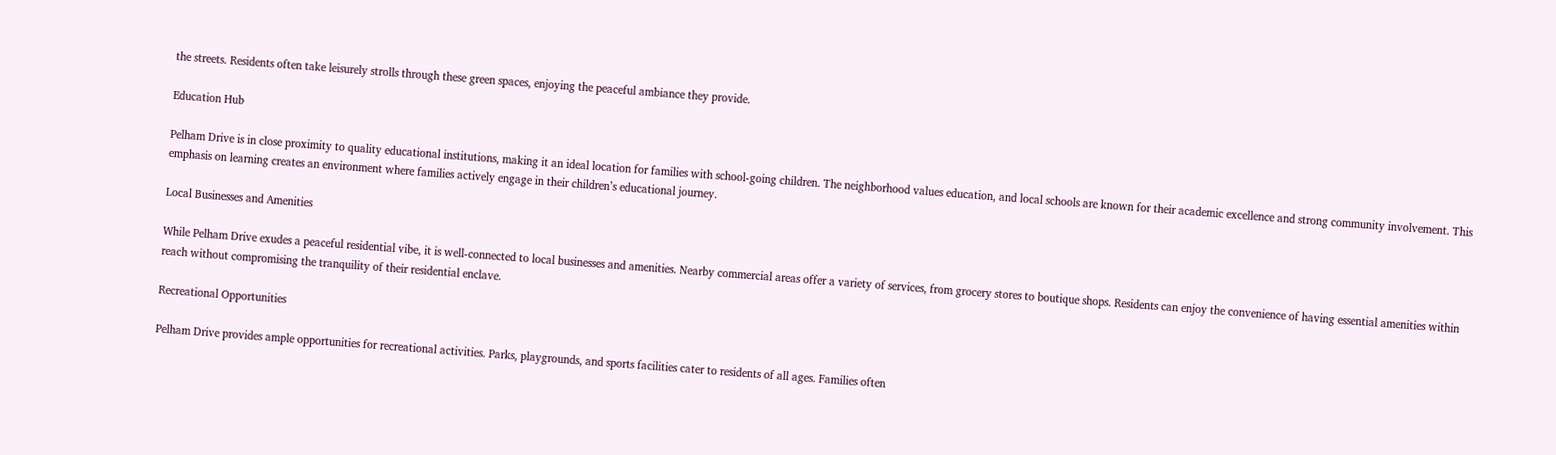the streets. Residents often take leisurely strolls through these green spaces, enjoying the peaceful ambiance they provide.

Education Hub

Pelham Drive is in close proximity to quality educational institutions, making it an ideal location for families with school-going children. The neighborhood values education, and local schools are known for their academic excellence and strong community involvement. This emphasis on learning creates an environment where families actively engage in their children’s educational journey.

Local Businesses and Amenities

While Pelham Drive exudes a peaceful residential vibe, it is well-connected to local businesses and amenities. Nearby commercial areas offer a variety of services, from grocery stores to boutique shops. Residents can enjoy the convenience of having essential amenities within reach without compromising the tranquility of their residential enclave.

Recreational Opportunities

Pelham Drive provides ample opportunities for recreational activities. Parks, playgrounds, and sports facilities cater to residents of all ages. Families often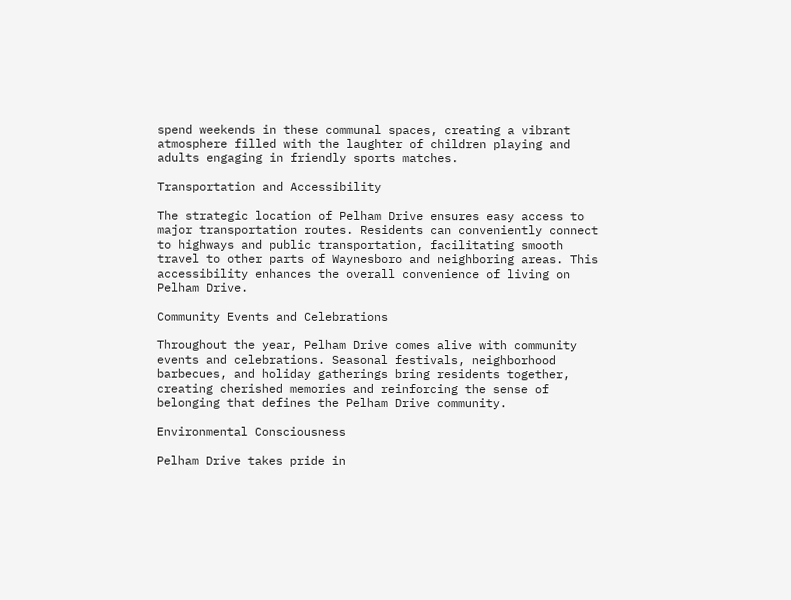spend weekends in these communal spaces, creating a vibrant atmosphere filled with the laughter of children playing and adults engaging in friendly sports matches.

Transportation and Accessibility

The strategic location of Pelham Drive ensures easy access to major transportation routes. Residents can conveniently connect to highways and public transportation, facilitating smooth travel to other parts of Waynesboro and neighboring areas. This accessibility enhances the overall convenience of living on Pelham Drive.

Community Events and Celebrations

Throughout the year, Pelham Drive comes alive with community events and celebrations. Seasonal festivals, neighborhood barbecues, and holiday gatherings bring residents together, creating cherished memories and reinforcing the sense of belonging that defines the Pelham Drive community.

Environmental Consciousness

Pelham Drive takes pride in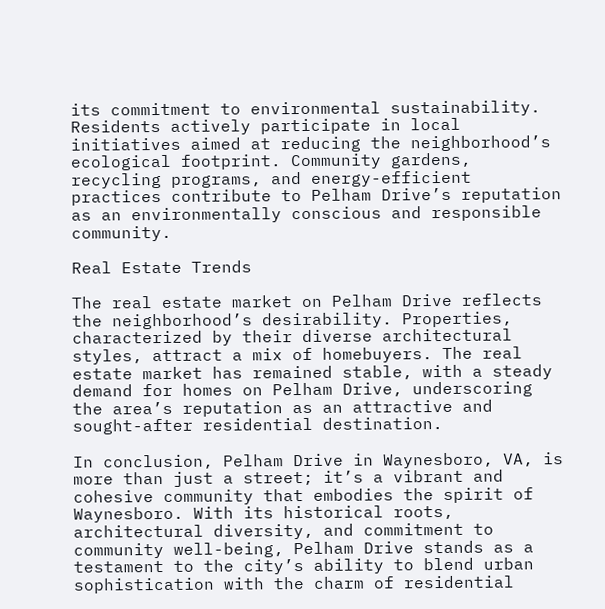its commitment to environmental sustainability. Residents actively participate in local initiatives aimed at reducing the neighborhood’s ecological footprint. Community gardens, recycling programs, and energy-efficient practices contribute to Pelham Drive’s reputation as an environmentally conscious and responsible community.

Real Estate Trends

The real estate market on Pelham Drive reflects the neighborhood’s desirability. Properties, characterized by their diverse architectural styles, attract a mix of homebuyers. The real estate market has remained stable, with a steady demand for homes on Pelham Drive, underscoring the area’s reputation as an attractive and sought-after residential destination.

In conclusion, Pelham Drive in Waynesboro, VA, is more than just a street; it’s a vibrant and cohesive community that embodies the spirit of Waynesboro. With its historical roots, architectural diversity, and commitment to community well-being, Pelham Drive stands as a testament to the city’s ability to blend urban sophistication with the charm of residential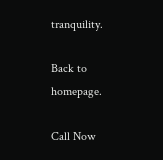tranquility.

Back to homepage.

Call Now